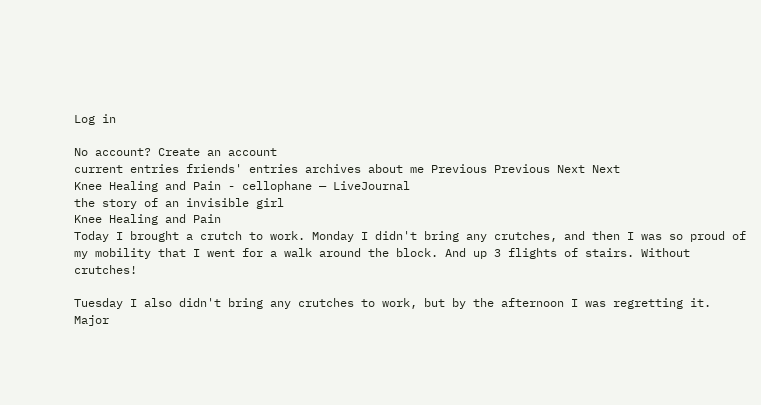Log in

No account? Create an account
current entries friends' entries archives about me Previous Previous Next Next
Knee Healing and Pain - cellophane — LiveJournal
the story of an invisible girl
Knee Healing and Pain
Today I brought a crutch to work. Monday I didn't bring any crutches, and then I was so proud of my mobility that I went for a walk around the block. And up 3 flights of stairs. Without crutches!

Tuesday I also didn't bring any crutches to work, but by the afternoon I was regretting it. Major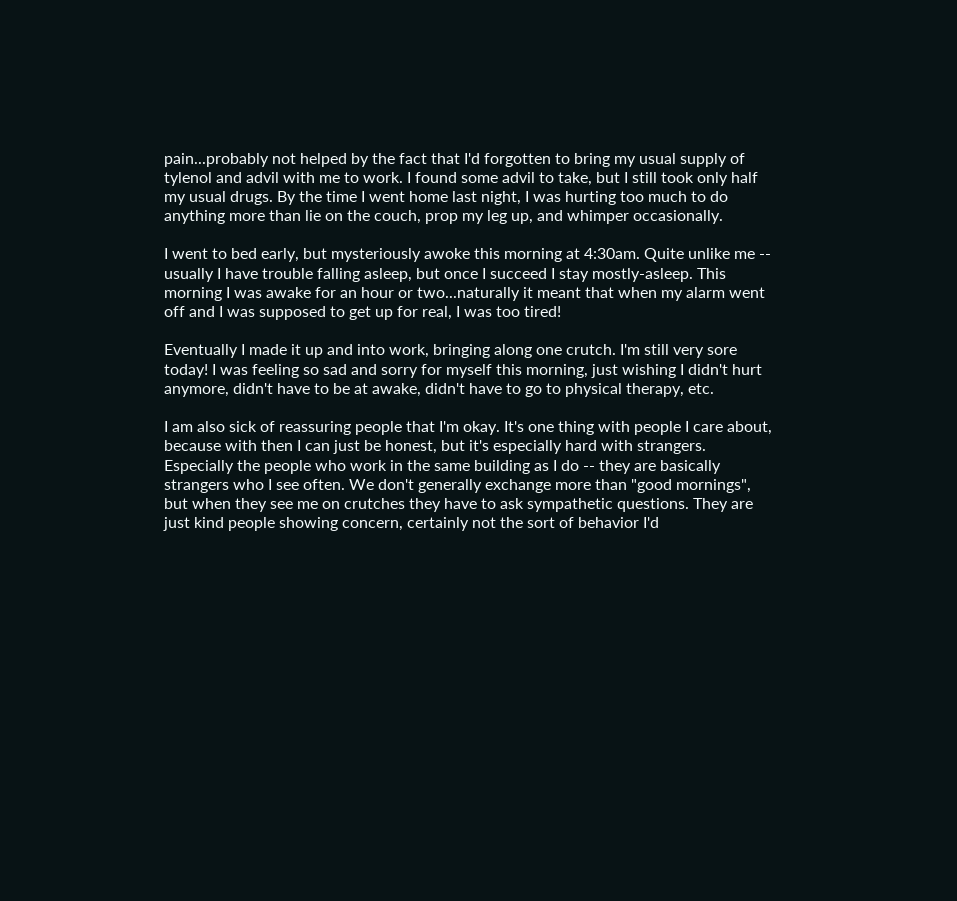pain...probably not helped by the fact that I'd forgotten to bring my usual supply of tylenol and advil with me to work. I found some advil to take, but I still took only half my usual drugs. By the time I went home last night, I was hurting too much to do anything more than lie on the couch, prop my leg up, and whimper occasionally.

I went to bed early, but mysteriously awoke this morning at 4:30am. Quite unlike me -- usually I have trouble falling asleep, but once I succeed I stay mostly-asleep. This morning I was awake for an hour or two...naturally it meant that when my alarm went off and I was supposed to get up for real, I was too tired!

Eventually I made it up and into work, bringing along one crutch. I'm still very sore today! I was feeling so sad and sorry for myself this morning, just wishing I didn't hurt anymore, didn't have to be at awake, didn't have to go to physical therapy, etc.

I am also sick of reassuring people that I'm okay. It's one thing with people I care about, because with then I can just be honest, but it's especially hard with strangers. Especially the people who work in the same building as I do -- they are basically strangers who I see often. We don't generally exchange more than "good mornings", but when they see me on crutches they have to ask sympathetic questions. They are just kind people showing concern, certainly not the sort of behavior I'd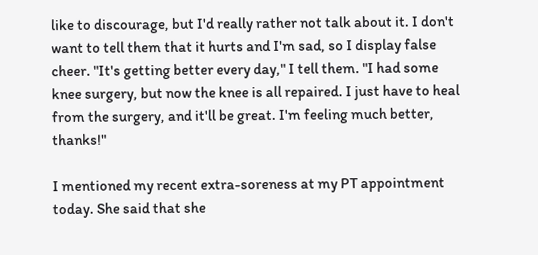like to discourage, but I'd really rather not talk about it. I don't want to tell them that it hurts and I'm sad, so I display false cheer. "It's getting better every day," I tell them. "I had some knee surgery, but now the knee is all repaired. I just have to heal from the surgery, and it'll be great. I'm feeling much better, thanks!"

I mentioned my recent extra-soreness at my PT appointment today. She said that she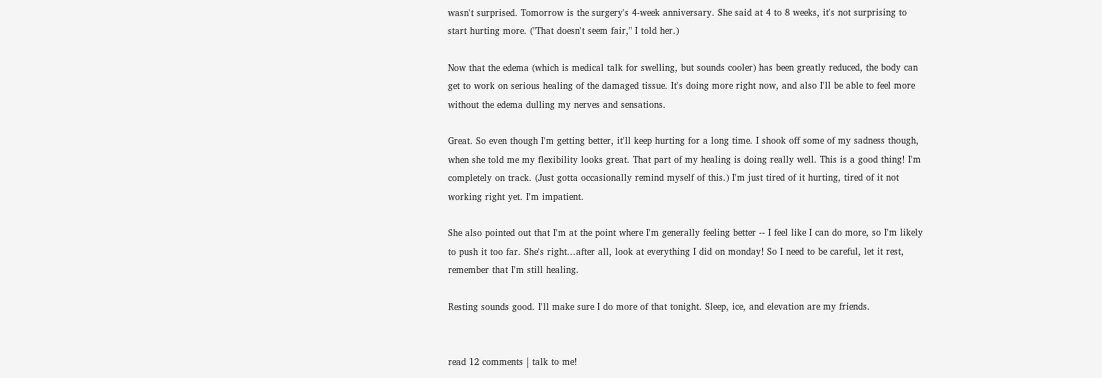wasn't surprised. Tomorrow is the surgery's 4-week anniversary. She said at 4 to 8 weeks, it's not surprising to start hurting more. ("That doesn't seem fair," I told her.)

Now that the edema (which is medical talk for swelling, but sounds cooler) has been greatly reduced, the body can get to work on serious healing of the damaged tissue. It's doing more right now, and also I'll be able to feel more without the edema dulling my nerves and sensations.

Great. So even though I'm getting better, it'll keep hurting for a long time. I shook off some of my sadness though, when she told me my flexibility looks great. That part of my healing is doing really well. This is a good thing! I'm completely on track. (Just gotta occasionally remind myself of this.) I'm just tired of it hurting, tired of it not working right yet. I'm impatient.

She also pointed out that I'm at the point where I'm generally feeling better -- I feel like I can do more, so I'm likely to push it too far. She's right...after all, look at everything I did on monday! So I need to be careful, let it rest, remember that I'm still healing.

Resting sounds good. I'll make sure I do more of that tonight. Sleep, ice, and elevation are my friends.


read 12 comments | talk to me!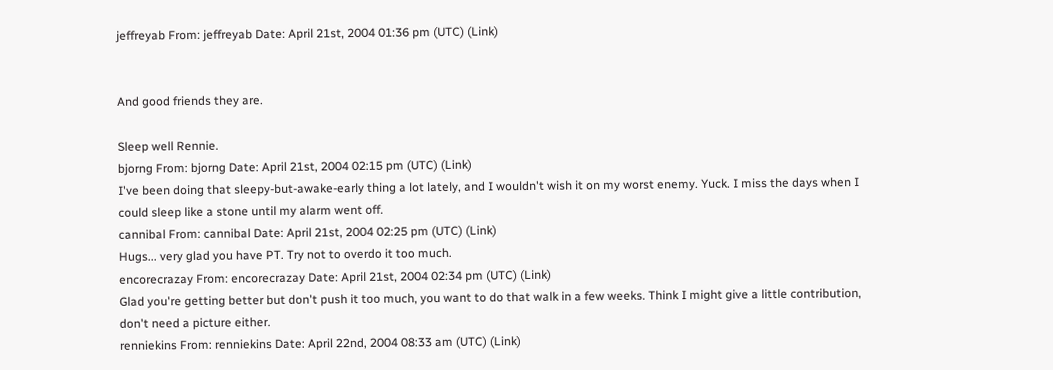jeffreyab From: jeffreyab Date: April 21st, 2004 01:36 pm (UTC) (Link)


And good friends they are.

Sleep well Rennie.
bjorng From: bjorng Date: April 21st, 2004 02:15 pm (UTC) (Link)
I've been doing that sleepy-but-awake-early thing a lot lately, and I wouldn't wish it on my worst enemy. Yuck. I miss the days when I could sleep like a stone until my alarm went off.
cannibal From: cannibal Date: April 21st, 2004 02:25 pm (UTC) (Link)
Hugs... very glad you have PT. Try not to overdo it too much.
encorecrazay From: encorecrazay Date: April 21st, 2004 02:34 pm (UTC) (Link)
Glad you're getting better but don't push it too much, you want to do that walk in a few weeks. Think I might give a little contribution, don't need a picture either.
renniekins From: renniekins Date: April 22nd, 2004 08:33 am (UTC) (Link)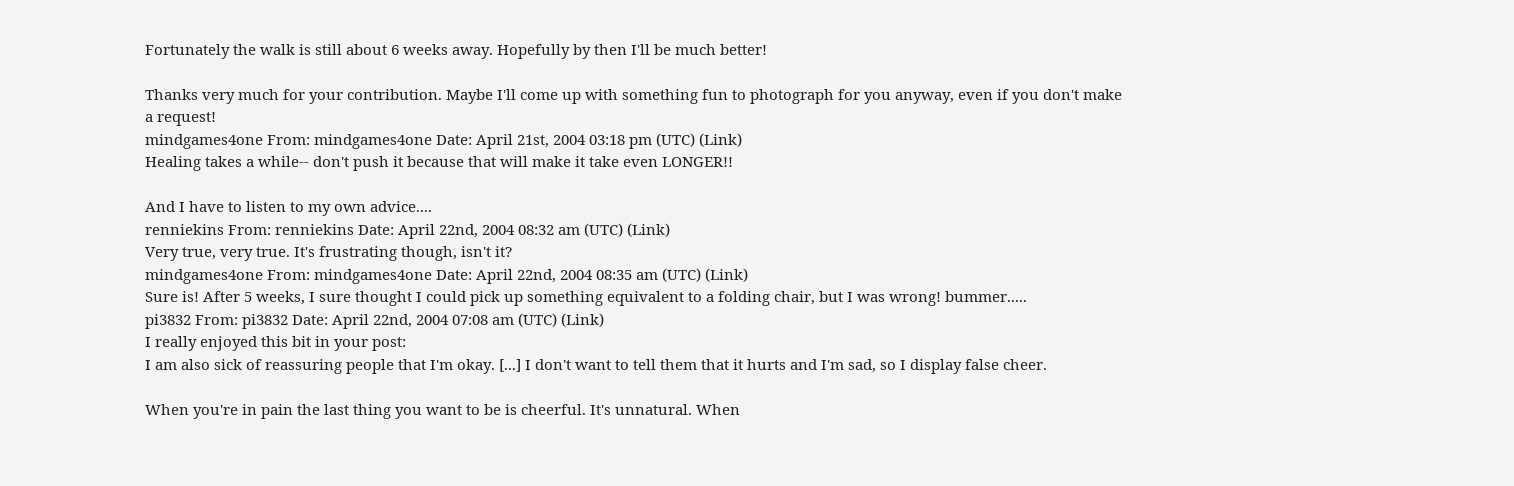Fortunately the walk is still about 6 weeks away. Hopefully by then I'll be much better!

Thanks very much for your contribution. Maybe I'll come up with something fun to photograph for you anyway, even if you don't make a request!
mindgames4one From: mindgames4one Date: April 21st, 2004 03:18 pm (UTC) (Link)
Healing takes a while-- don't push it because that will make it take even LONGER!!

And I have to listen to my own advice....
renniekins From: renniekins Date: April 22nd, 2004 08:32 am (UTC) (Link)
Very true, very true. It's frustrating though, isn't it?
mindgames4one From: mindgames4one Date: April 22nd, 2004 08:35 am (UTC) (Link)
Sure is! After 5 weeks, I sure thought I could pick up something equivalent to a folding chair, but I was wrong! bummer.....
pi3832 From: pi3832 Date: April 22nd, 2004 07:08 am (UTC) (Link)
I really enjoyed this bit in your post:
I am also sick of reassuring people that I'm okay. [...] I don't want to tell them that it hurts and I'm sad, so I display false cheer.

When you're in pain the last thing you want to be is cheerful. It's unnatural. When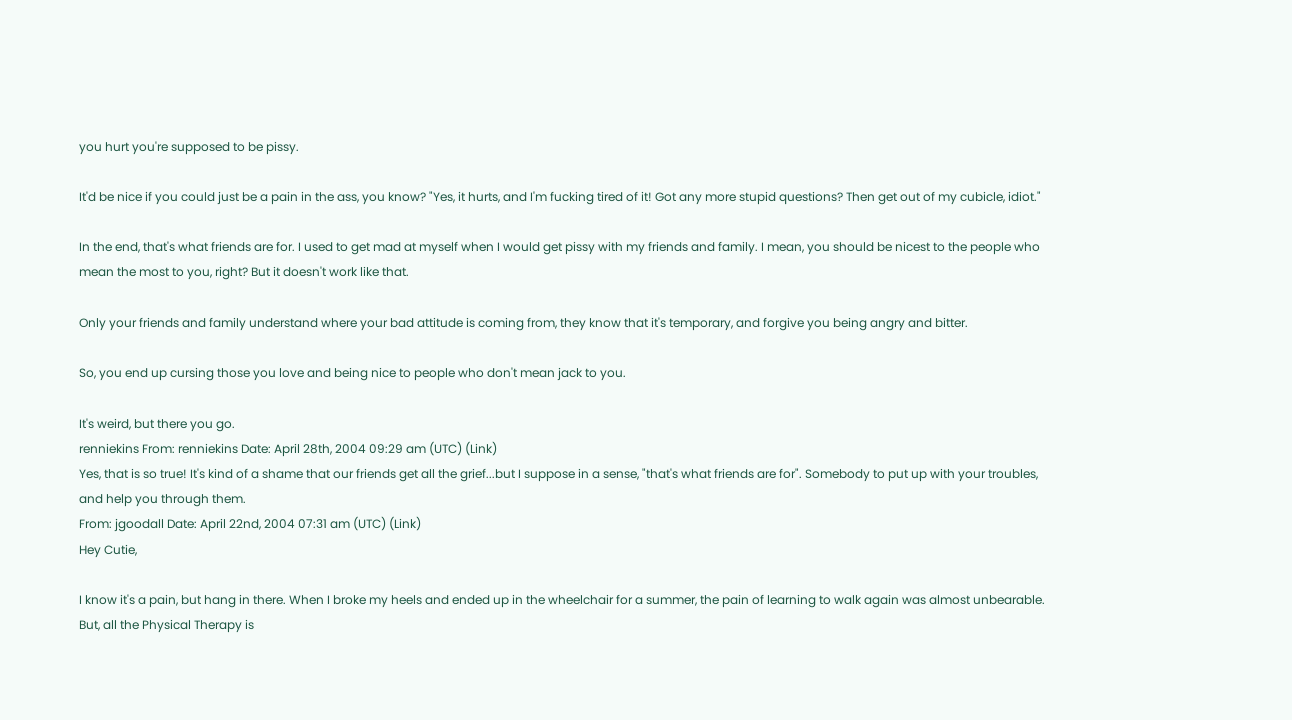you hurt you're supposed to be pissy.

It'd be nice if you could just be a pain in the ass, you know? "Yes, it hurts, and I'm fucking tired of it! Got any more stupid questions? Then get out of my cubicle, idiot."

In the end, that's what friends are for. I used to get mad at myself when I would get pissy with my friends and family. I mean, you should be nicest to the people who mean the most to you, right? But it doesn't work like that.

Only your friends and family understand where your bad attitude is coming from, they know that it's temporary, and forgive you being angry and bitter.

So, you end up cursing those you love and being nice to people who don't mean jack to you.

It's weird, but there you go.
renniekins From: renniekins Date: April 28th, 2004 09:29 am (UTC) (Link)
Yes, that is so true! It's kind of a shame that our friends get all the grief...but I suppose in a sense, "that's what friends are for". Somebody to put up with your troubles, and help you through them.
From: jgoodall Date: April 22nd, 2004 07:31 am (UTC) (Link)
Hey Cutie,

I know it's a pain, but hang in there. When I broke my heels and ended up in the wheelchair for a summer, the pain of learning to walk again was almost unbearable. But, all the Physical Therapy is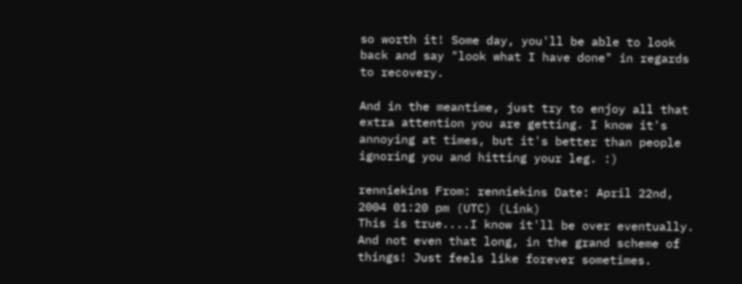so worth it! Some day, you'll be able to look back and say "look what I have done" in regards to recovery.

And in the meantime, just try to enjoy all that extra attention you are getting. I know it's annoying at times, but it's better than people ignoring you and hitting your leg. :)

renniekins From: renniekins Date: April 22nd, 2004 01:20 pm (UTC) (Link)
This is true....I know it'll be over eventually. And not even that long, in the grand scheme of things! Just feels like forever sometimes.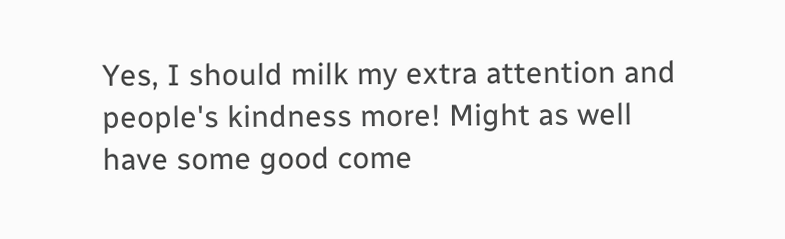Yes, I should milk my extra attention and people's kindness more! Might as well have some good come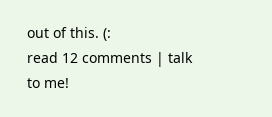out of this. (:
read 12 comments | talk to me!